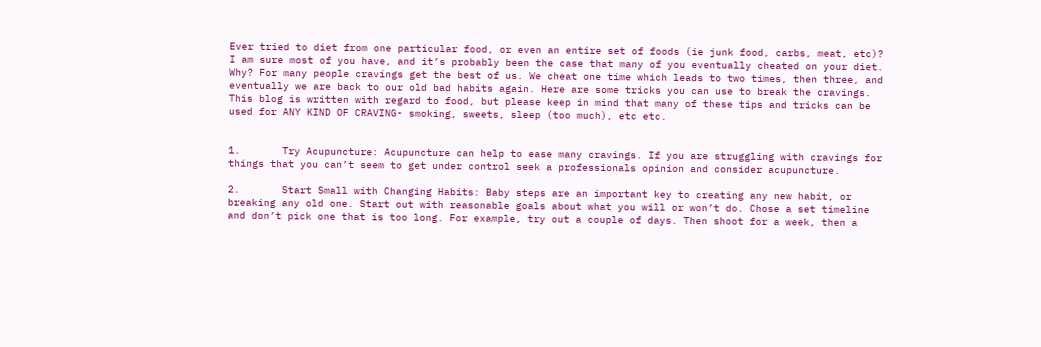Ever tried to diet from one particular food, or even an entire set of foods (ie junk food, carbs, meat, etc)? I am sure most of you have, and it’s probably been the case that many of you eventually cheated on your diet. Why? For many people cravings get the best of us. We cheat one time which leads to two times, then three, and eventually we are back to our old bad habits again. Here are some tricks you can use to break the cravings. This blog is written with regard to food, but please keep in mind that many of these tips and tricks can be used for ANY KIND OF CRAVING- smoking, sweets, sleep (too much), etc etc.


1.       Try Acupuncture: Acupuncture can help to ease many cravings. If you are struggling with cravings for things that you can’t seem to get under control seek a professionals opinion and consider acupuncture.

2.       Start Small with Changing Habits: Baby steps are an important key to creating any new habit, or breaking any old one. Start out with reasonable goals about what you will or won’t do. Chose a set timeline and don’t pick one that is too long. For example, try out a couple of days. Then shoot for a week, then a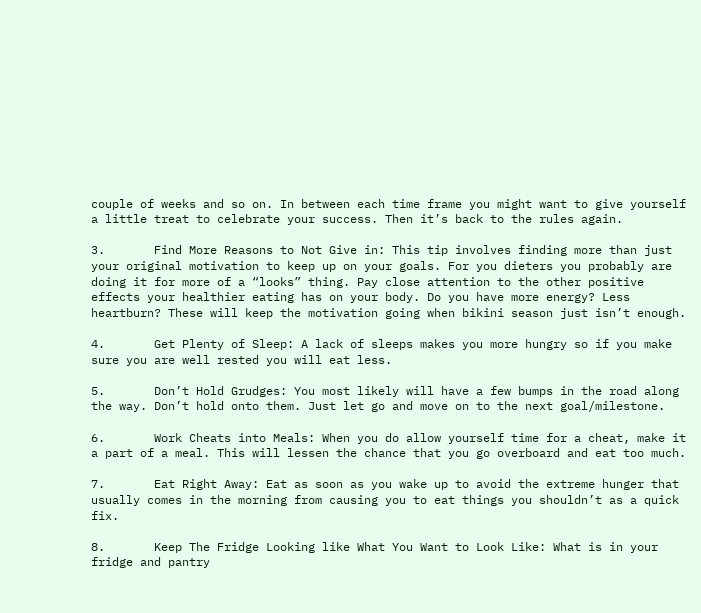couple of weeks and so on. In between each time frame you might want to give yourself a little treat to celebrate your success. Then it’s back to the rules again.

3.       Find More Reasons to Not Give in: This tip involves finding more than just your original motivation to keep up on your goals. For you dieters you probably are doing it for more of a “looks” thing. Pay close attention to the other positive effects your healthier eating has on your body. Do you have more energy? Less heartburn? These will keep the motivation going when bikini season just isn’t enough.

4.       Get Plenty of Sleep: A lack of sleeps makes you more hungry so if you make sure you are well rested you will eat less.

5.       Don’t Hold Grudges: You most likely will have a few bumps in the road along the way. Don’t hold onto them. Just let go and move on to the next goal/milestone.

6.       Work Cheats into Meals: When you do allow yourself time for a cheat, make it a part of a meal. This will lessen the chance that you go overboard and eat too much.

7.       Eat Right Away: Eat as soon as you wake up to avoid the extreme hunger that usually comes in the morning from causing you to eat things you shouldn’t as a quick fix.

8.       Keep The Fridge Looking like What You Want to Look Like: What is in your fridge and pantry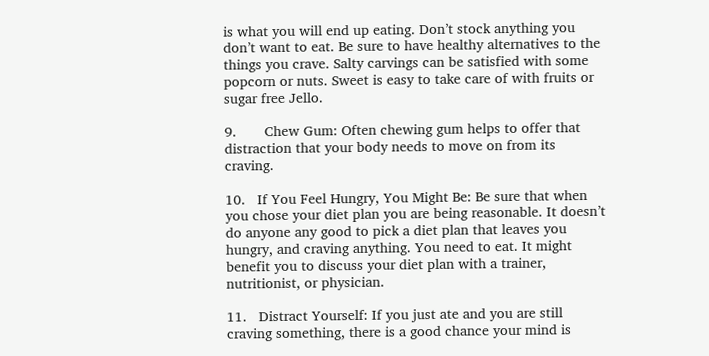is what you will end up eating. Don’t stock anything you don’t want to eat. Be sure to have healthy alternatives to the things you crave. Salty carvings can be satisfied with some popcorn or nuts. Sweet is easy to take care of with fruits or sugar free Jello.

9.       Chew Gum: Often chewing gum helps to offer that distraction that your body needs to move on from its craving.

10.   If You Feel Hungry, You Might Be: Be sure that when you chose your diet plan you are being reasonable. It doesn’t do anyone any good to pick a diet plan that leaves you hungry, and craving anything. You need to eat. It might benefit you to discuss your diet plan with a trainer, nutritionist, or physician.

11.   Distract Yourself: If you just ate and you are still craving something, there is a good chance your mind is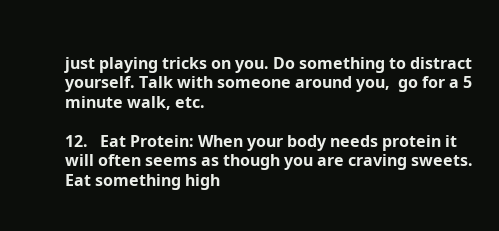just playing tricks on you. Do something to distract yourself. Talk with someone around you,  go for a 5 minute walk, etc.

12.   Eat Protein: When your body needs protein it will often seems as though you are craving sweets. Eat something high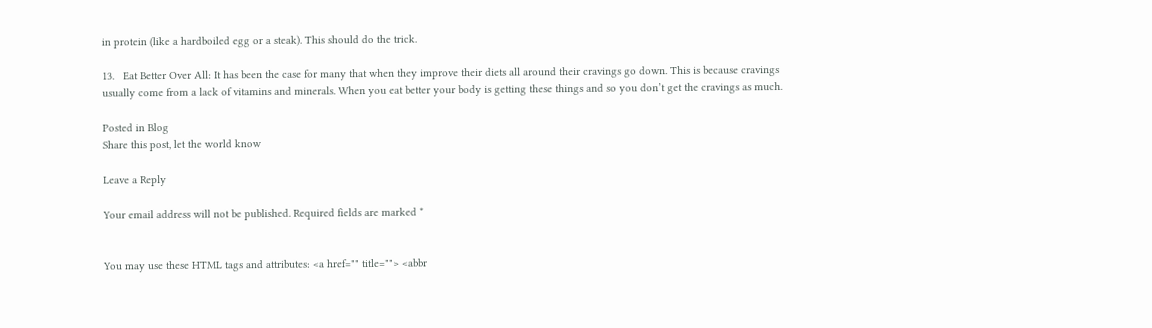in protein (like a hardboiled egg or a steak). This should do the trick.

13.   Eat Better Over All: It has been the case for many that when they improve their diets all around their cravings go down. This is because cravings usually come from a lack of vitamins and minerals. When you eat better your body is getting these things and so you don’t get the cravings as much.

Posted in Blog
Share this post, let the world know

Leave a Reply

Your email address will not be published. Required fields are marked *


You may use these HTML tags and attributes: <a href="" title=""> <abbr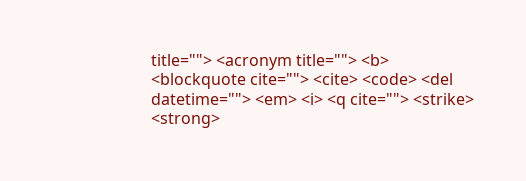title=""> <acronym title=""> <b> <blockquote cite=""> <cite> <code> <del datetime=""> <em> <i> <q cite=""> <strike> <strong>